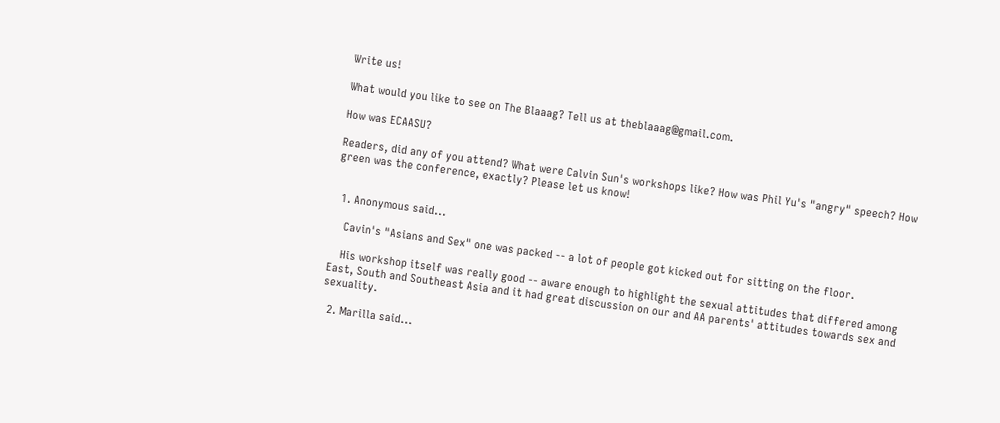Write us!

What would you like to see on The Blaaag? Tell us at theblaaag@gmail.com.

How was ECAASU?

Readers, did any of you attend? What were Calvin Sun's workshops like? How was Phil Yu's "angry" speech? How green was the conference, exactly? Please let us know!


  1. Anonymous said...

    Cavin's "Asians and Sex" one was packed -- a lot of people got kicked out for sitting on the floor.

    His workshop itself was really good -- aware enough to highlight the sexual attitudes that differed among East, South and Southeast Asia and it had great discussion on our and AA parents' attitudes towards sex and sexuality.

  2. Marilla said...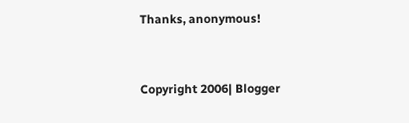Thanks, anonymous!


Copyright 2006| Blogger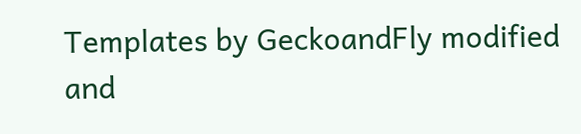Templates by GeckoandFly modified and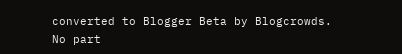converted to Blogger Beta by Blogcrowds.
No part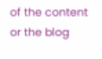of the content or the blog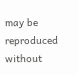may be reproduced without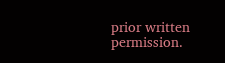prior written permission.